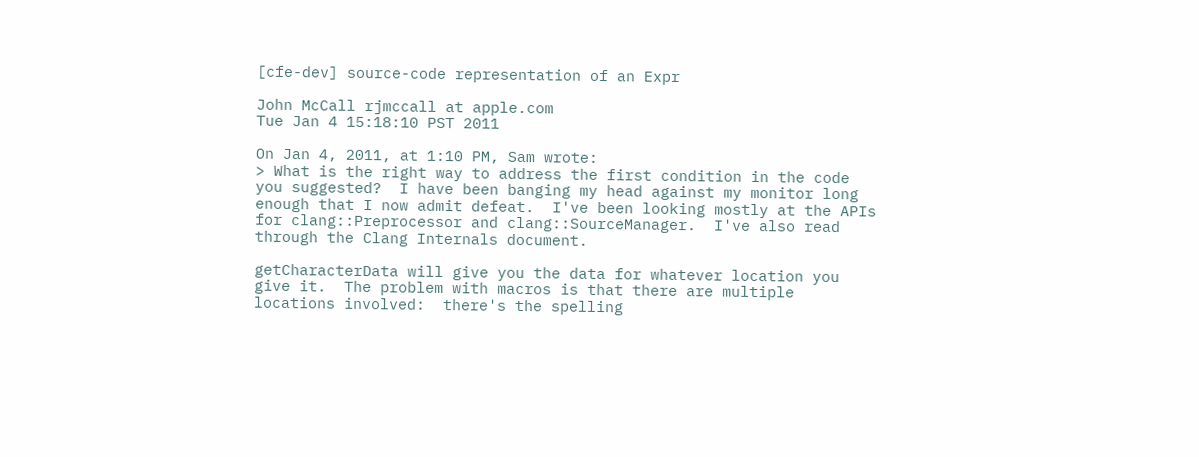[cfe-dev] source-code representation of an Expr

John McCall rjmccall at apple.com
Tue Jan 4 15:18:10 PST 2011

On Jan 4, 2011, at 1:10 PM, Sam wrote:
> What is the right way to address the first condition in the code you suggested?  I have been banging my head against my monitor long enough that I now admit defeat.  I've been looking mostly at the APIs for clang::Preprocessor and clang::SourceManager.  I've also read through the Clang Internals document.

getCharacterData will give you the data for whatever location you give it.  The problem with macros is that there are multiple locations involved:  there's the spelling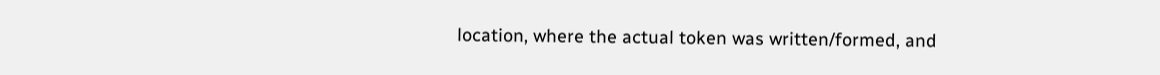location, where the actual token was written/formed, and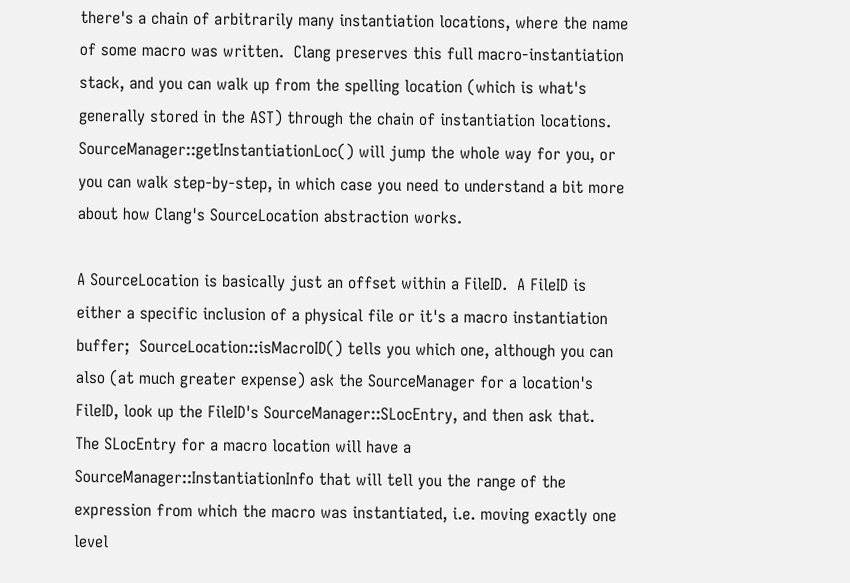there's a chain of arbitrarily many instantiation locations, where the name of some macro was written.  Clang preserves this full macro-instantiation stack, and you can walk up from the spelling location (which is what's generally stored in the AST) through the chain of instantiation locations.  SourceManager::getInstantiationLoc() will jump the whole way for you, or you can walk step-by-step, in which case you need to understand a bit more about how Clang's SourceLocation abstraction works.

A SourceLocation is basically just an offset within a FileID.  A FileID is either a specific inclusion of a physical file or it's a macro instantiation buffer;  SourceLocation::isMacroID() tells you which one, although you can also (at much greater expense) ask the SourceManager for a location's FileID, look up the FileID's SourceManager::SLocEntry, and then ask that.  The SLocEntry for a macro location will have a SourceManager::InstantiationInfo that will tell you the range of the expression from which the macro was instantiated, i.e. moving exactly one level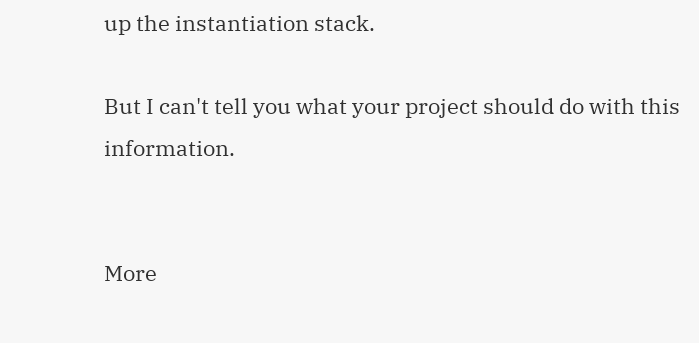up the instantiation stack.

But I can't tell you what your project should do with this information.


More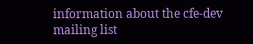information about the cfe-dev mailing list